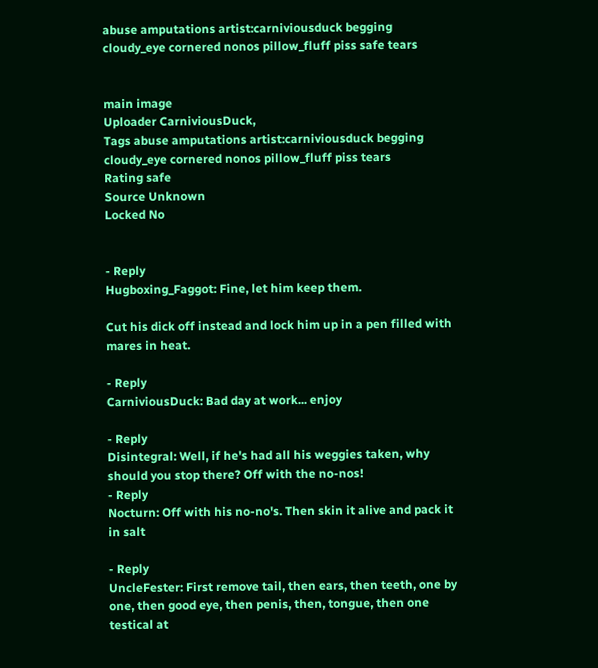abuse amputations artist:carniviousduck begging cloudy_eye cornered nonos pillow_fluff piss safe tears


main image
Uploader CarniviousDuck,
Tags abuse amputations artist:carniviousduck begging cloudy_eye cornered nonos pillow_fluff piss tears
Rating safe
Source Unknown
Locked No


- Reply
Hugboxing_Faggot: Fine, let him keep them.

Cut his dick off instead and lock him up in a pen filled with mares in heat.

- Reply
CarniviousDuck: Bad day at work... enjoy

- Reply
Disintegral: Well, if he's had all his weggies taken, why should you stop there? Off with the no-nos!
- Reply
Nocturn: Off with his no-no's. Then skin it alive and pack it in salt

- Reply
UncleFester: First remove tail, then ears, then teeth, one by one, then good eye, then penis, then, tongue, then one testical at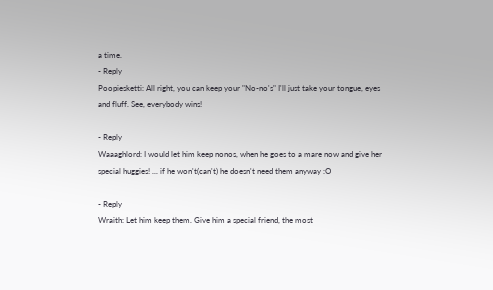a time.
- Reply
Poopiesketti: All right, you can keep your "No-no's" I'll just take your tongue, eyes and fluff. See, everybody wins!

- Reply
Waaaghlord: I would let him keep nonos, when he goes to a mare now and give her special huggies! ... if he won't(can't) he doesn't need them anyway :O

- Reply
Wraith: Let him keep them. Give him a special friend, the most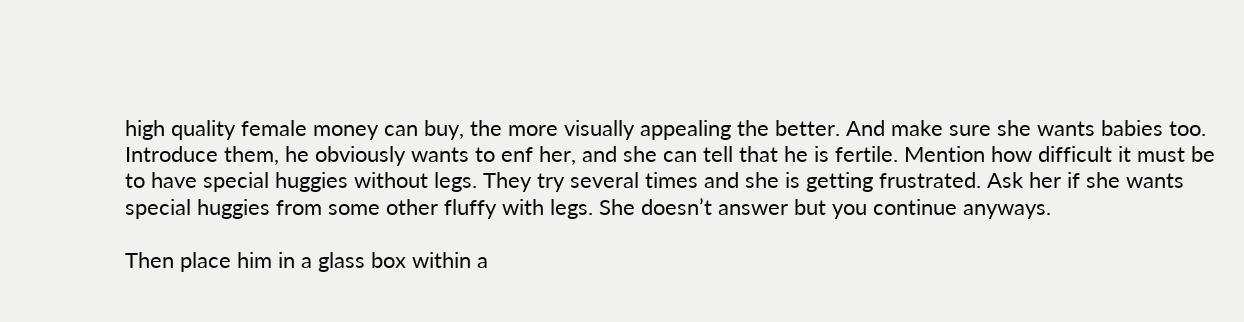high quality female money can buy, the more visually appealing the better. And make sure she wants babies too. Introduce them, he obviously wants to enf her, and she can tell that he is fertile. Mention how difficult it must be to have special huggies without legs. They try several times and she is getting frustrated. Ask her if she wants special huggies from some other fluffy with legs. She doesn’t answer but you continue anyways.

Then place him in a glass box within a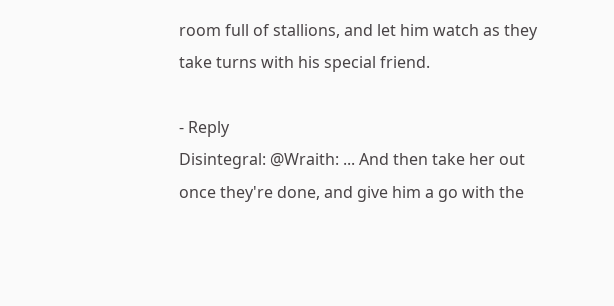room full of stallions, and let him watch as they take turns with his special friend.

- Reply
Disintegral: @Wraith: ... And then take her out once they're done, and give him a go with the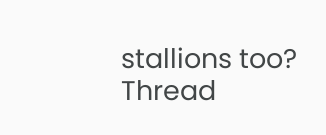stallions too?
Thread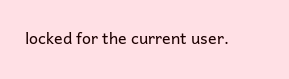locked for the current user.